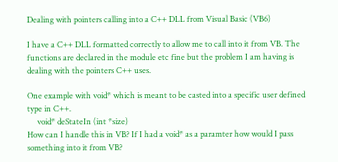Dealing with pointers calling into a C++ DLL from Visual Basic (VB6)

I have a C++ DLL formatted correctly to allow me to call into it from VB. The functions are declared in the module etc fine but the problem I am having is dealing with the pointers C++ uses.

One example with void* which is meant to be casted into a specific user defined type in C++.
     void* deStateIn (int *size)
How can I handle this in VB? If I had a void* as a paramter how would I pass something into it from VB?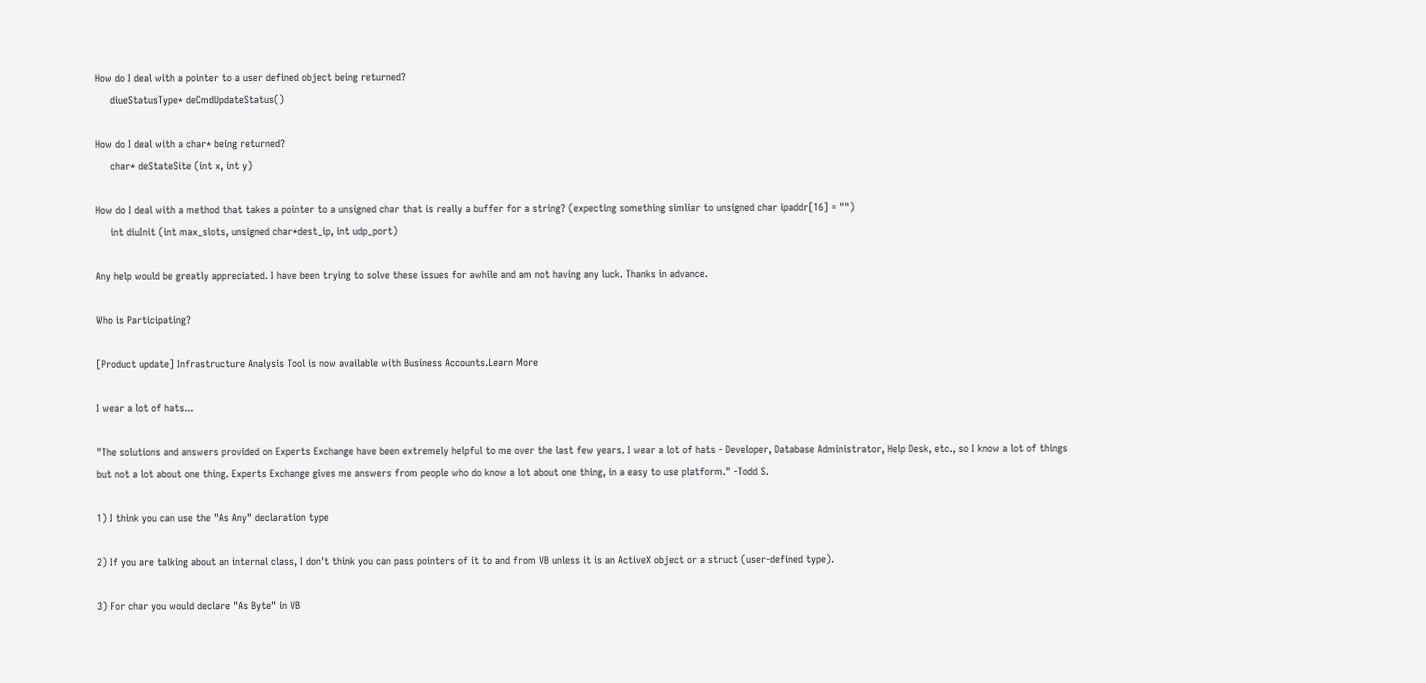How do I deal with a pointer to a user defined object being returned?
     diueStatusType* deCmdUpdateStatus()

How do I deal with a char* being returned?
     char* deStateSite (int x, int y)

How do I deal with a method that takes a pointer to a unsigned char that is really a buffer for a string? (expecting something simliar to unsigned char ipaddr[16] = "")
     int diuInit (int max_slots, unsigned char*dest_ip, int udp_port)

Any help would be greatly appreciated. I have been trying to solve these issues for awhile and am not having any luck. Thanks in advance.

Who is Participating?

[Product update] Infrastructure Analysis Tool is now available with Business Accounts.Learn More

I wear a lot of hats...

"The solutions and answers provided on Experts Exchange have been extremely helpful to me over the last few years. I wear a lot of hats - Developer, Database Administrator, Help Desk, etc., so I know a lot of things but not a lot about one thing. Experts Exchange gives me answers from people who do know a lot about one thing, in a easy to use platform." -Todd S.

1) I think you can use the "As Any" declaration type

2) If you are talking about an internal class, I don't think you can pass pointers of it to and from VB unless it is an ActiveX object or a struct (user-defined type).

3) For char you would declare "As Byte" in VB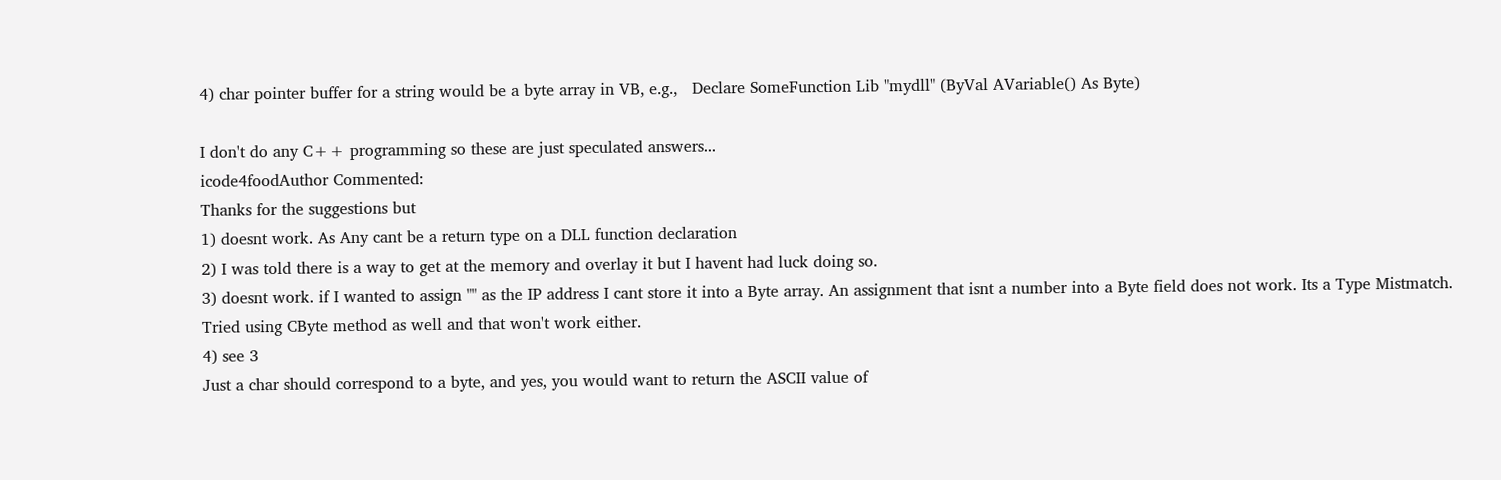4) char pointer buffer for a string would be a byte array in VB, e.g.,   Declare SomeFunction Lib "mydll" (ByVal AVariable() As Byte)

I don't do any C++ programming so these are just speculated answers...
icode4foodAuthor Commented:
Thanks for the suggestions but
1) doesnt work. As Any cant be a return type on a DLL function declaration
2) I was told there is a way to get at the memory and overlay it but I havent had luck doing so.
3) doesnt work. if I wanted to assign "" as the IP address I cant store it into a Byte array. An assignment that isnt a number into a Byte field does not work. Its a Type Mistmatch. Tried using CByte method as well and that won't work either.
4) see 3
Just a char should correspond to a byte, and yes, you would want to return the ASCII value of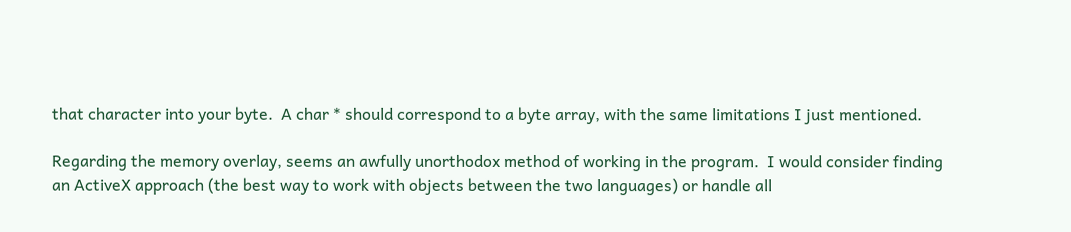that character into your byte.  A char * should correspond to a byte array, with the same limitations I just mentioned.

Regarding the memory overlay, seems an awfully unorthodox method of working in the program.  I would consider finding an ActiveX approach (the best way to work with objects between the two languages) or handle all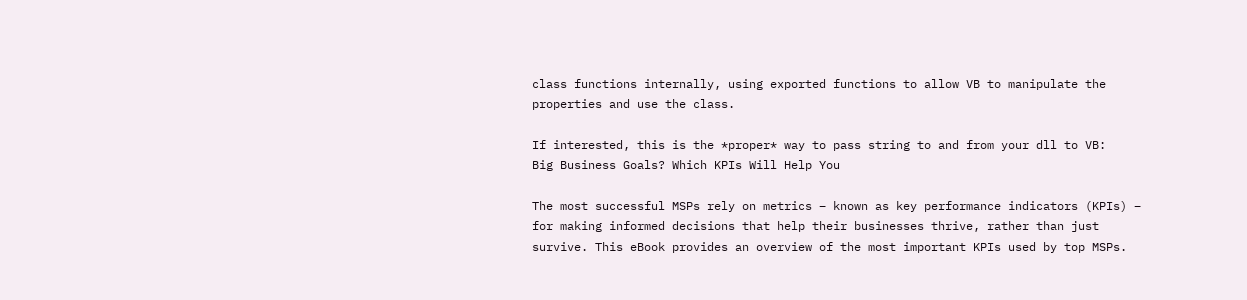class functions internally, using exported functions to allow VB to manipulate the properties and use the class.

If interested, this is the *proper* way to pass string to and from your dll to VB:
Big Business Goals? Which KPIs Will Help You

The most successful MSPs rely on metrics – known as key performance indicators (KPIs) – for making informed decisions that help their businesses thrive, rather than just survive. This eBook provides an overview of the most important KPIs used by top MSPs.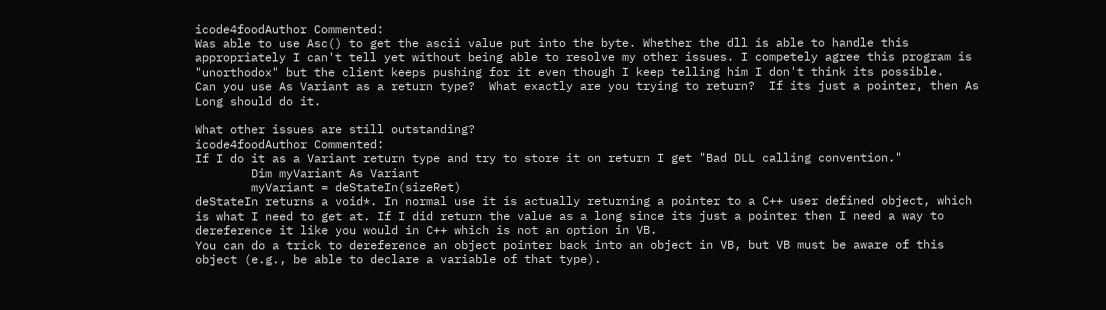icode4foodAuthor Commented:
Was able to use Asc() to get the ascii value put into the byte. Whether the dll is able to handle this appropriately I can't tell yet without being able to resolve my other issues. I competely agree this program is "unorthodox" but the client keeps pushing for it even though I keep telling him I don't think its possible.
Can you use As Variant as a return type?  What exactly are you trying to return?  If its just a pointer, then As Long should do it.

What other issues are still outstanding?
icode4foodAuthor Commented:
If I do it as a Variant return type and try to store it on return I get "Bad DLL calling convention."
        Dim myVariant As Variant
        myVariant = deStateIn(sizeRet)
deStateIn returns a void*. In normal use it is actually returning a pointer to a C++ user defined object, which is what I need to get at. If I did return the value as a long since its just a pointer then I need a way to dereference it like you would in C++ which is not an option in VB.
You can do a trick to dereference an object pointer back into an object in VB, but VB must be aware of this object (e.g., be able to declare a variable of that type).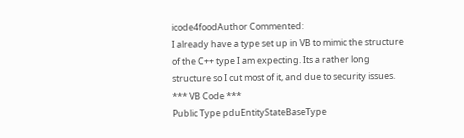icode4foodAuthor Commented:
I already have a type set up in VB to mimic the structure of the C++ type I am expecting. Its a rather long structure so I cut most of it, and due to security issues.
*** VB Code ***
Public Type pduEntityStateBaseType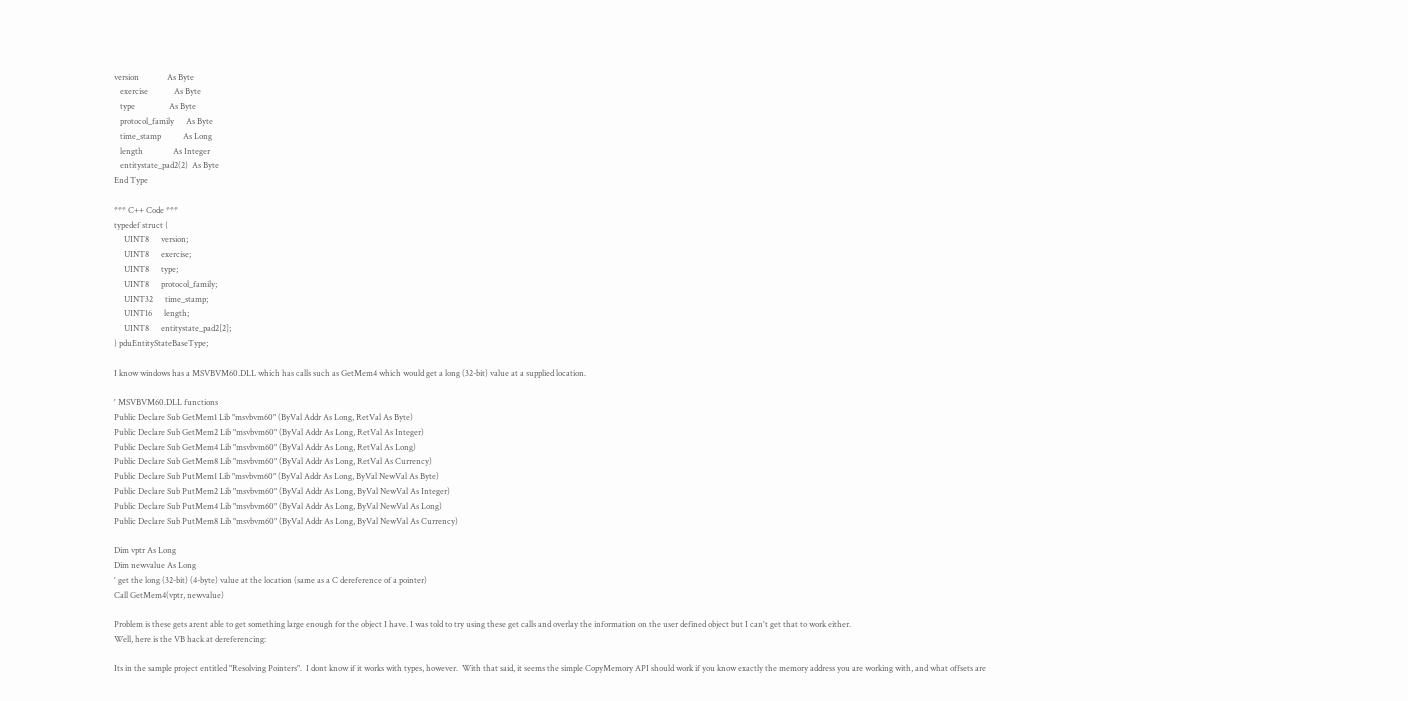version              As Byte
   exercise             As Byte
   type                 As Byte
   protocol_family      As Byte
   time_stamp           As Long
   length               As Integer
   entitystate_pad2(2)  As Byte
End Type

*** C++ Code ***
typedef struct {
     UINT8      version;
     UINT8      exercise;
     UINT8      type;
     UINT8      protocol_family;
     UINT32      time_stamp;
     UINT16      length;
     UINT8      entitystate_pad2[2];
} pduEntityStateBaseType;

I know windows has a MSVBVM60.DLL which has calls such as GetMem4 which would get a long (32-bit) value at a supplied location.

' MSVBVM60.DLL functions
Public Declare Sub GetMem1 Lib "msvbvm60" (ByVal Addr As Long, RetVal As Byte)
Public Declare Sub GetMem2 Lib "msvbvm60" (ByVal Addr As Long, RetVal As Integer)
Public Declare Sub GetMem4 Lib "msvbvm60" (ByVal Addr As Long, RetVal As Long)
Public Declare Sub GetMem8 Lib "msvbvm60" (ByVal Addr As Long, RetVal As Currency)
Public Declare Sub PutMem1 Lib "msvbvm60" (ByVal Addr As Long, ByVal NewVal As Byte)
Public Declare Sub PutMem2 Lib "msvbvm60" (ByVal Addr As Long, ByVal NewVal As Integer)
Public Declare Sub PutMem4 Lib "msvbvm60" (ByVal Addr As Long, ByVal NewVal As Long)
Public Declare Sub PutMem8 Lib "msvbvm60" (ByVal Addr As Long, ByVal NewVal As Currency)

Dim vptr As Long
Dim newvalue As Long
' get the long (32-bit) (4-byte) value at the location (same as a C dereference of a pointer)
Call GetMem4(vptr, newvalue)

Problem is these gets arent able to get something large enough for the object I have. I was told to try using these get calls and overlay the information on the user defined object but I can't get that to work either.
Well, here is the VB hack at dereferencing:

Its in the sample project entitled "Resolving Pointers".  I dont know if it works with types, however.  With that said, it seems the simple CopyMemory API should work if you know exactly the memory address you are working with, and what offsets are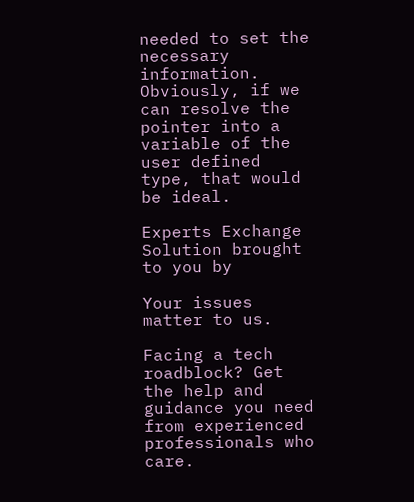needed to set the necessary information.  Obviously, if we can resolve the pointer into a variable of the user defined type, that would be ideal.

Experts Exchange Solution brought to you by

Your issues matter to us.

Facing a tech roadblock? Get the help and guidance you need from experienced professionals who care.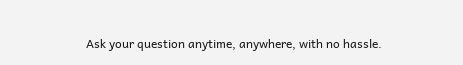Ask your question anytime, anywhere, with no hassle.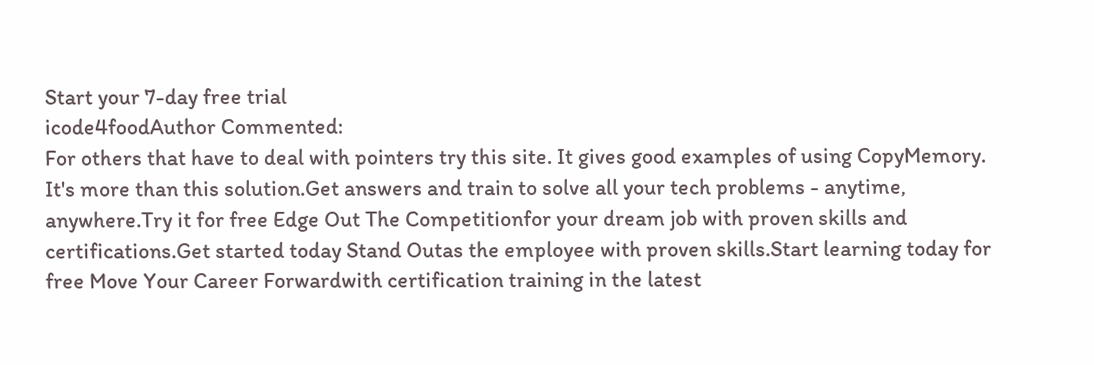Start your 7-day free trial
icode4foodAuthor Commented:
For others that have to deal with pointers try this site. It gives good examples of using CopyMemory.
It's more than this solution.Get answers and train to solve all your tech problems - anytime, anywhere.Try it for free Edge Out The Competitionfor your dream job with proven skills and certifications.Get started today Stand Outas the employee with proven skills.Start learning today for free Move Your Career Forwardwith certification training in the latest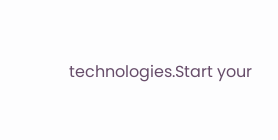technologies.Start your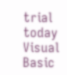trial today
Visual Basic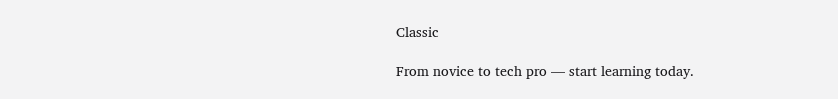Classic

From novice to tech pro — start learning today.